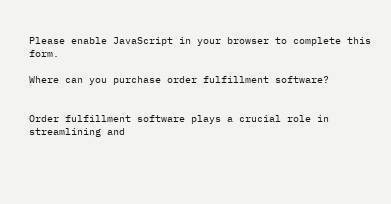Please enable JavaScript in your browser to complete this form.

Where can you purchase order fulfillment software?


Order fulfillment software plays a crucial role in streamlining and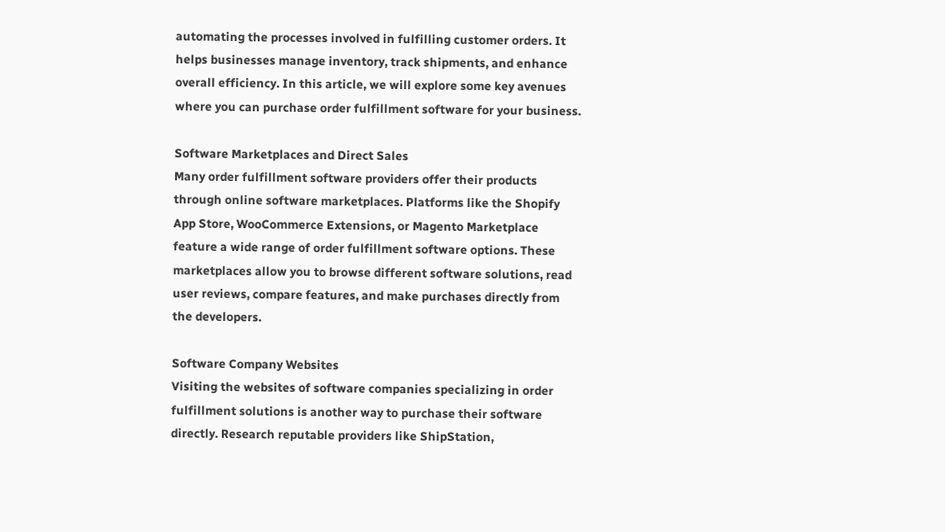automating the processes involved in fulfilling customer orders. It helps businesses manage inventory, track shipments, and enhance overall efficiency. In this article, we will explore some key avenues where you can purchase order fulfillment software for your business.

Software Marketplaces and Direct Sales
Many order fulfillment software providers offer their products through online software marketplaces. Platforms like the Shopify App Store, WooCommerce Extensions, or Magento Marketplace feature a wide range of order fulfillment software options. These marketplaces allow you to browse different software solutions, read user reviews, compare features, and make purchases directly from the developers.

Software Company Websites
Visiting the websites of software companies specializing in order fulfillment solutions is another way to purchase their software directly. Research reputable providers like ShipStation,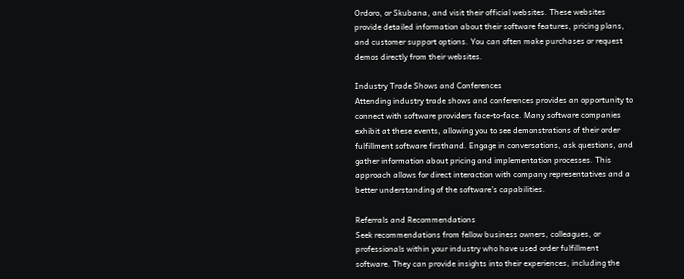Ordoro, or Skubana, and visit their official websites. These websites provide detailed information about their software features, pricing plans, and customer support options. You can often make purchases or request demos directly from their websites.

Industry Trade Shows and Conferences
Attending industry trade shows and conferences provides an opportunity to connect with software providers face-to-face. Many software companies exhibit at these events, allowing you to see demonstrations of their order fulfillment software firsthand. Engage in conversations, ask questions, and gather information about pricing and implementation processes. This approach allows for direct interaction with company representatives and a better understanding of the software’s capabilities.

Referrals and Recommendations
Seek recommendations from fellow business owners, colleagues, or professionals within your industry who have used order fulfillment software. They can provide insights into their experiences, including the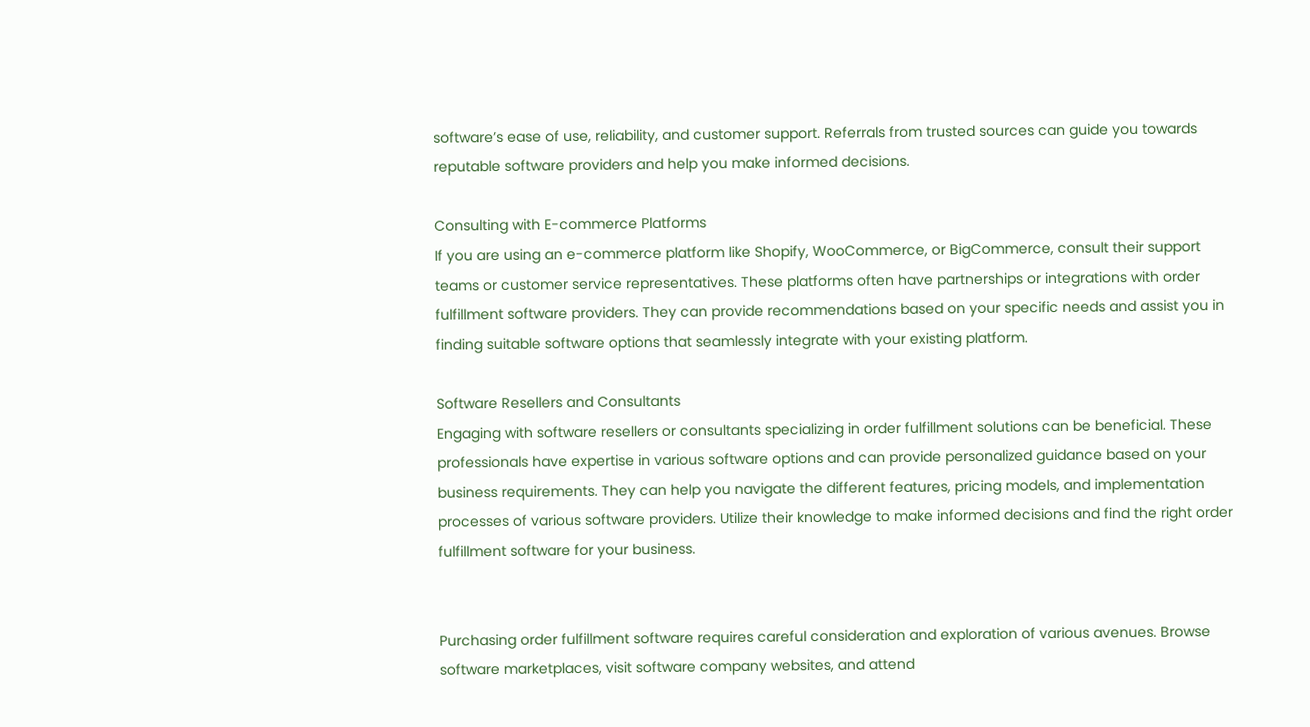software’s ease of use, reliability, and customer support. Referrals from trusted sources can guide you towards reputable software providers and help you make informed decisions.

Consulting with E-commerce Platforms
If you are using an e-commerce platform like Shopify, WooCommerce, or BigCommerce, consult their support teams or customer service representatives. These platforms often have partnerships or integrations with order fulfillment software providers. They can provide recommendations based on your specific needs and assist you in finding suitable software options that seamlessly integrate with your existing platform.

Software Resellers and Consultants
Engaging with software resellers or consultants specializing in order fulfillment solutions can be beneficial. These professionals have expertise in various software options and can provide personalized guidance based on your business requirements. They can help you navigate the different features, pricing models, and implementation processes of various software providers. Utilize their knowledge to make informed decisions and find the right order fulfillment software for your business.


Purchasing order fulfillment software requires careful consideration and exploration of various avenues. Browse software marketplaces, visit software company websites, and attend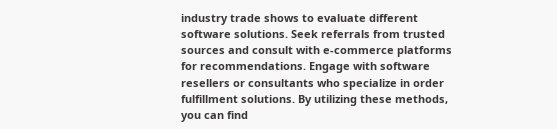industry trade shows to evaluate different software solutions. Seek referrals from trusted sources and consult with e-commerce platforms for recommendations. Engage with software resellers or consultants who specialize in order fulfillment solutions. By utilizing these methods, you can find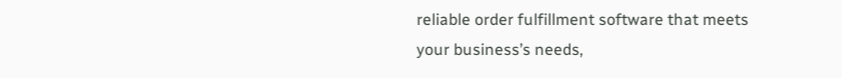reliable order fulfillment software that meets your business’s needs,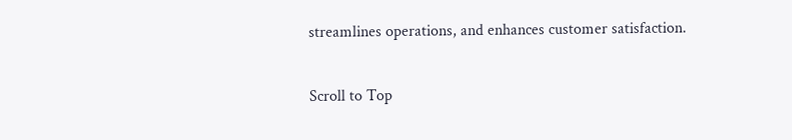streamlines operations, and enhances customer satisfaction.

Scroll to Top